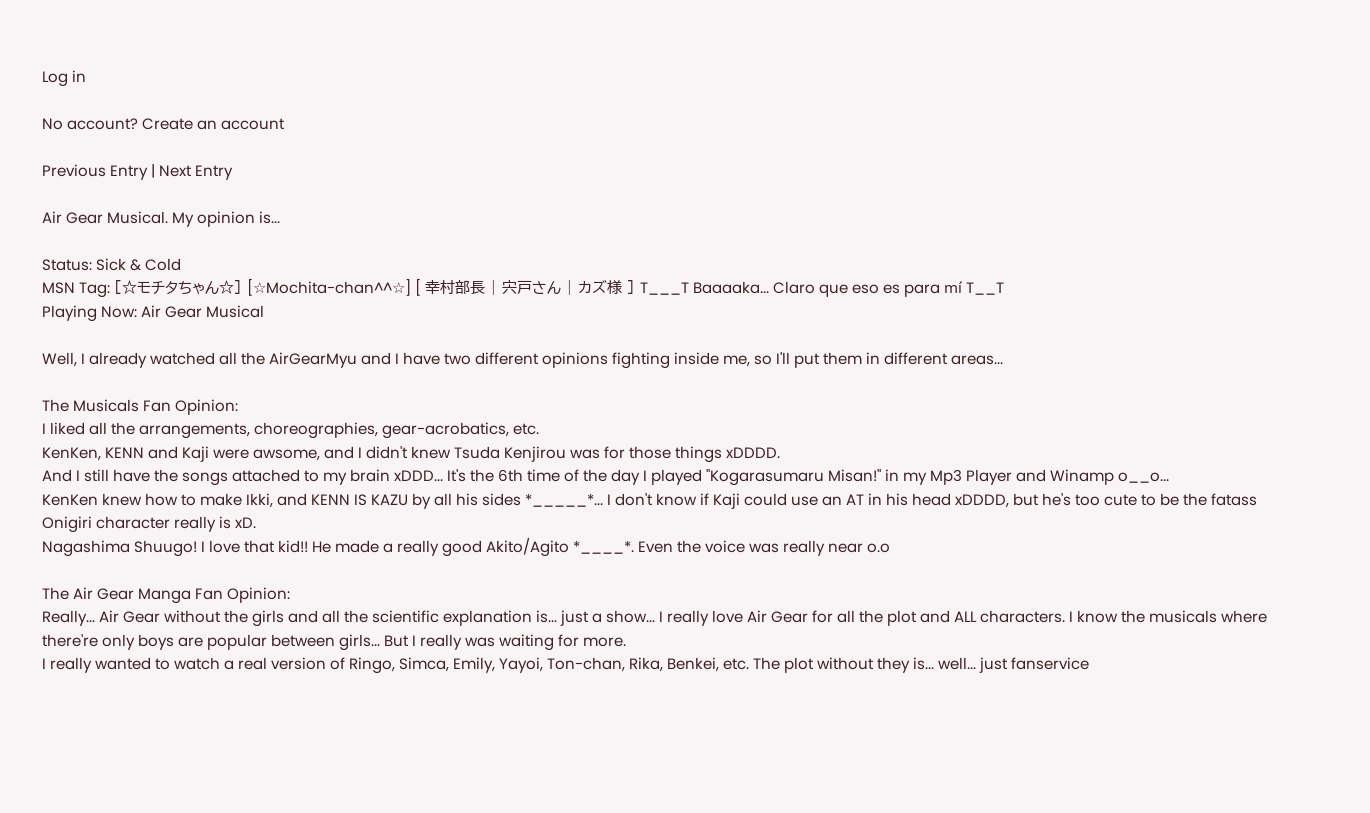Log in

No account? Create an account

Previous Entry | Next Entry

Air Gear Musical. My opinion is...

Status: Sick & Cold
MSN Tag: [☆モチタちゃん☆] [☆Mochita-chan^^☆] [ 幸村部長 | 宍戸さん | カズ様 ] T___T Baaaaka... Claro que eso es para mí T__T
Playing Now: Air Gear Musical

Well, I already watched all the AirGearMyu and I have two different opinions fighting inside me, so I'll put them in different areas...

The Musicals Fan Opinion:
I liked all the arrangements, choreographies, gear-acrobatics, etc.
KenKen, KENN and Kaji were awsome, and I didn't knew Tsuda Kenjirou was for those things xDDDD.
And I still have the songs attached to my brain xDDD... It's the 6th time of the day I played "Kogarasumaru Misan!" in my Mp3 Player and Winamp o__o...
KenKen knew how to make Ikki, and KENN IS KAZU by all his sides *_____*... I don't know if Kaji could use an AT in his head xDDDD, but he's too cute to be the fatass Onigiri character really is xD.
Nagashima Shuugo! I love that kid!! He made a really good Akito/Agito *____*. Even the voice was really near o.o

The Air Gear Manga Fan Opinion:
Really... Air Gear without the girls and all the scientific explanation is... just a show... I really love Air Gear for all the plot and ALL characters. I know the musicals where there're only boys are popular between girls... But I really was waiting for more.
I really wanted to watch a real version of Ringo, Simca, Emily, Yayoi, Ton-chan, Rika, Benkei, etc. The plot without they is... well... just fanservice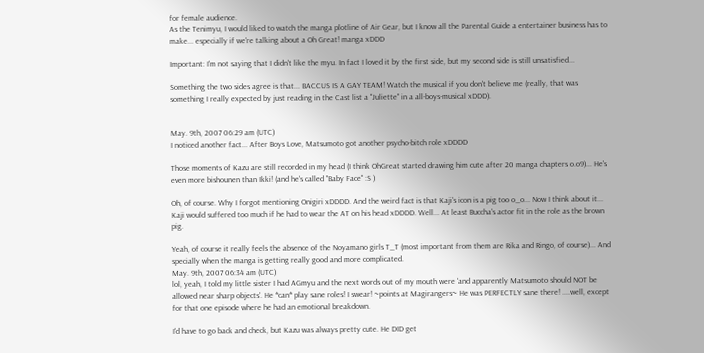for female audience.
As the Tenimyu, I would liked to watch the manga plotline of Air Gear, but I know all the Parental Guide a entertainer business has to make... especially if we're talking about a Oh Great! manga xDDD

Important: I'm not saying that I didn't like the myu. In fact I loved it by the first side, but my second side is still unsatisfied...

Something the two sides agree is that... BACCUS IS A GAY TEAM! Watch the musical if you don't believe me (really, that was something I really expected by just reading in the Cast list a "Juliette" in a all-boys-musical xDDD).


May. 9th, 2007 06:29 am (UTC)
I noticed another fact... After Boys Love, Matsumoto got another psycho-bitch role xDDDD

Those moments of Kazu are still recorded in my head (I think OhGreat started drawing him cute after 20 manga chapters o.o9)... He's even more bishounen than Ikki! (and he's called "Baby Face" :S )

Oh, of course. Why I forgot mentioning Onigiri xDDDD. And the weird fact is that Kaji's icon is a pig too o_o... Now I think about it... Kaji would suffered too much if he had to wear the AT on his head xDDDD. Well... At least Buccha's actor fit in the role as the brown pig.

Yeah, of course it really feels the absence of the Noyamano girls T_T (most important from them are Rika and Ringo, of course)... And specially when the manga is getting really good and more complicated.
May. 9th, 2007 06:34 am (UTC)
lol, yeah, I told my little sister I had AGmyu and the next words out of my mouth were 'and apparently Matsumoto should NOT be allowed near sharp objects'. He *can* play sane roles! I swear! ~points at Magirangers~ He was PERFECTLY sane there! ....well, except for that one episode where he had an emotional breakdown.

I'd have to go back and check, but Kazu was always pretty cute. He DID get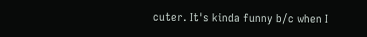cuter. It's kinda funny b/c when I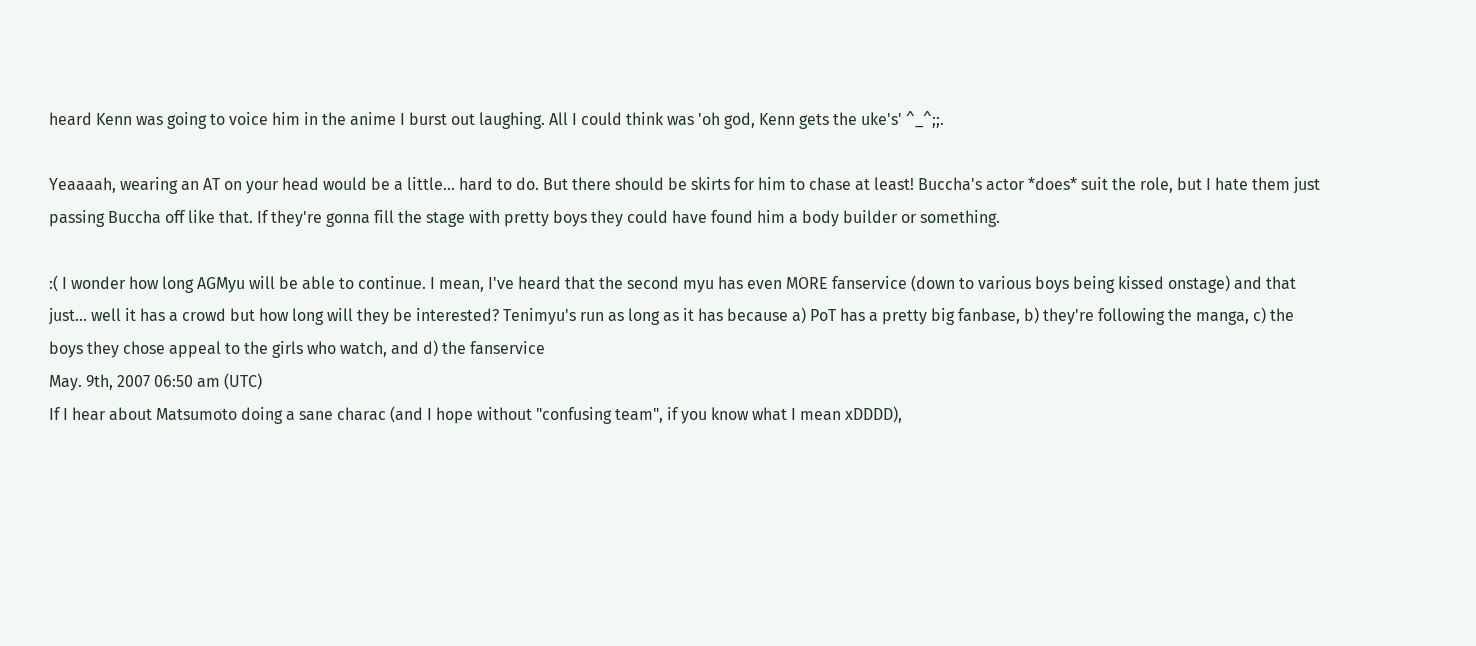heard Kenn was going to voice him in the anime I burst out laughing. All I could think was 'oh god, Kenn gets the uke's' ^_^;;.

Yeaaaah, wearing an AT on your head would be a little... hard to do. But there should be skirts for him to chase at least! Buccha's actor *does* suit the role, but I hate them just passing Buccha off like that. If they're gonna fill the stage with pretty boys they could have found him a body builder or something.

:( I wonder how long AGMyu will be able to continue. I mean, I've heard that the second myu has even MORE fanservice (down to various boys being kissed onstage) and that just... well it has a crowd but how long will they be interested? Tenimyu's run as long as it has because a) PoT has a pretty big fanbase, b) they're following the manga, c) the boys they chose appeal to the girls who watch, and d) the fanservice
May. 9th, 2007 06:50 am (UTC)
If I hear about Matsumoto doing a sane charac (and I hope without "confusing team", if you know what I mean xDDDD),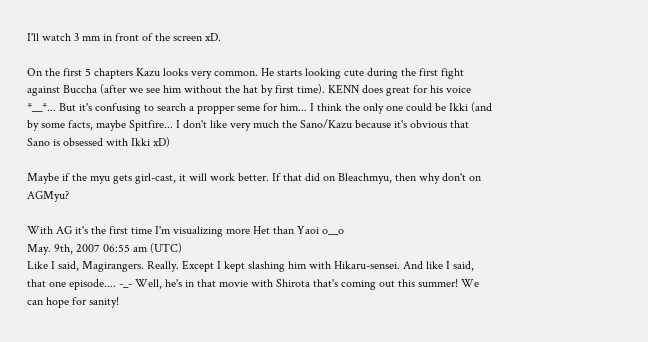I'll watch 3 mm in front of the screen xD.

On the first 5 chapters Kazu looks very common. He starts looking cute during the first fight against Buccha (after we see him without the hat by first time). KENN does great for his voice *__*... But it's confusing to search a propper seme for him... I think the only one could be Ikki (and by some facts, maybe Spitfire... I don't like very much the Sano/Kazu because it's obvious that Sano is obsessed with Ikki xD)

Maybe if the myu gets girl-cast, it will work better. If that did on Bleachmyu, then why don't on AGMyu?

With AG it's the first time I'm visualizing more Het than Yaoi o__o
May. 9th, 2007 06:55 am (UTC)
Like I said, Magirangers. Really. Except I kept slashing him with Hikaru-sensei. And like I said, that one episode.... -_- Well, he's in that movie with Shirota that's coming out this summer! We can hope for sanity!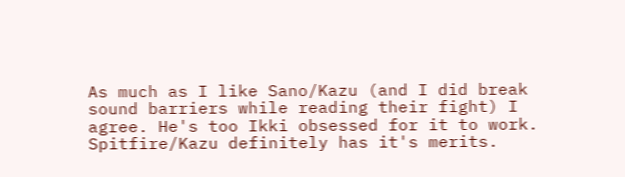As much as I like Sano/Kazu (and I did break sound barriers while reading their fight) I agree. He's too Ikki obsessed for it to work. Spitfire/Kazu definitely has it's merits.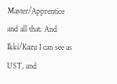Master/Apprentice and all that. And Ikki/Kazu I can see as UST, and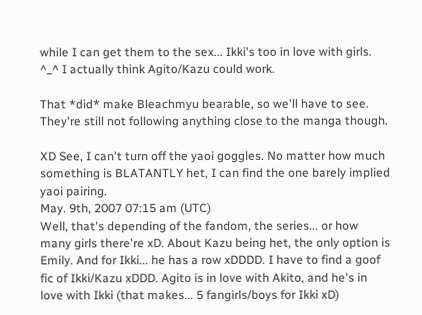while I can get them to the sex... Ikki's too in love with girls. ^_^ I actually think Agito/Kazu could work.

That *did* make Bleachmyu bearable, so we'll have to see. They're still not following anything close to the manga though.

XD See, I can't turn off the yaoi goggles. No matter how much something is BLATANTLY het, I can find the one barely implied yaoi pairing.
May. 9th, 2007 07:15 am (UTC)
Well, that's depending of the fandom, the series... or how many girls there're xD. About Kazu being het, the only option is Emily. And for Ikki... he has a row xDDDD. I have to find a goof fic of Ikki/Kazu xDDD. Agito is in love with Akito, and he's in love with Ikki (that makes... 5 fangirls/boys for Ikki xD)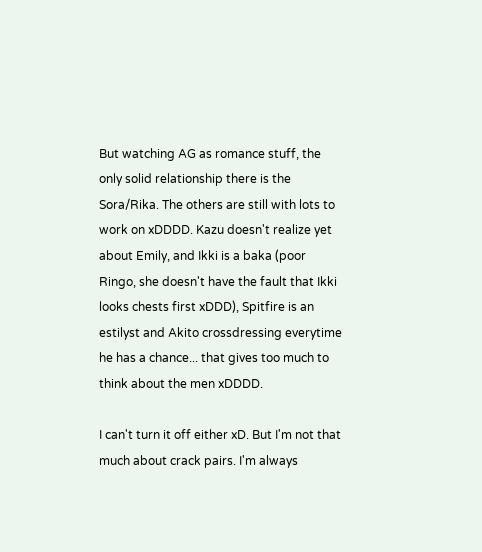But watching AG as romance stuff, the only solid relationship there is the Sora/Rika. The others are still with lots to work on xDDDD. Kazu doesn't realize yet about Emily, and Ikki is a baka (poor Ringo, she doesn't have the fault that Ikki looks chests first xDDD), Spitfire is an estilyst and Akito crossdressing everytime he has a chance... that gives too much to think about the men xDDDD.

I can't turn it off either xD. But I'm not that much about crack pairs. I'm always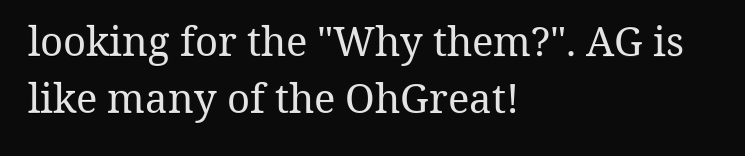looking for the "Why them?". AG is like many of the OhGreat!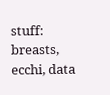stuff: breasts, ecchi, data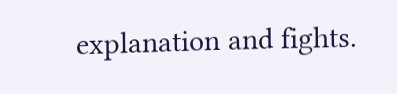explanation and fights.